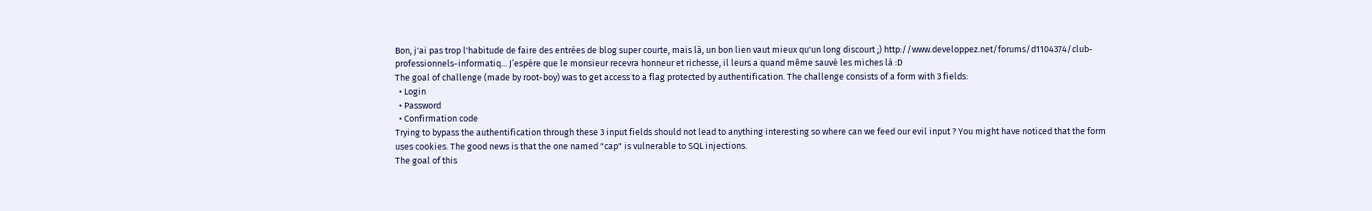Bon, j'ai pas trop l'habitude de faire des entrées de blog super courte, mais là, un bon lien vaut mieux qu'un long discourt ;) http://www.developpez.net/forums/d1104374/club-professionnels-informatiq... J’espère que le monsieur recevra honneur et richesse, il leurs a quand même sauvé les miches là :D
The goal of challenge (made by root-boy) was to get access to a flag protected by authentification. The challenge consists of a form with 3 fields:
  • Login
  • Password
  • Confirmation code
Trying to bypass the authentification through these 3 input fields should not lead to anything interesting so where can we feed our evil input ? You might have noticed that the form uses cookies. The good news is that the one named "cap" is vulnerable to SQL injections.
The goal of this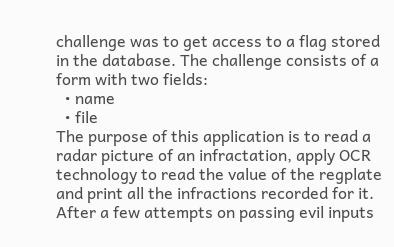challenge was to get access to a flag stored in the database. The challenge consists of a form with two fields:
  • name
  • file
The purpose of this application is to read a radar picture of an infractation, apply OCR technology to read the value of the regplate and print all the infractions recorded for it. After a few attempts on passing evil inputs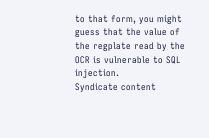to that form, you might guess that the value of the regplate read by the OCR is vulnerable to SQL injection.
Syndicate content